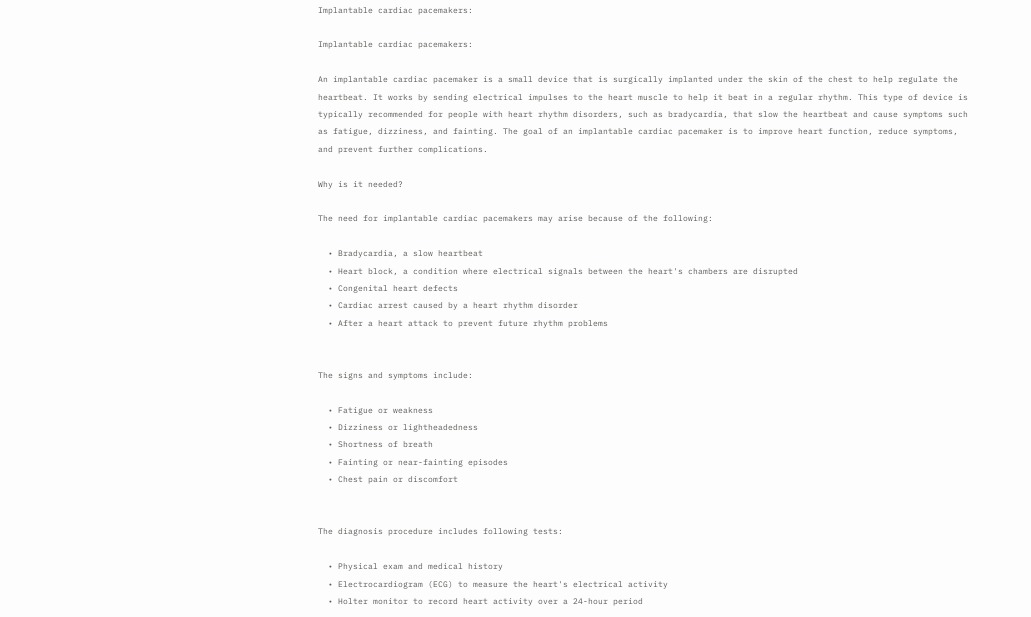Implantable cardiac pacemakers:

Implantable cardiac pacemakers:

An implantable cardiac pacemaker is a small device that is surgically implanted under the skin of the chest to help regulate the heartbeat. It works by sending electrical impulses to the heart muscle to help it beat in a regular rhythm. This type of device is typically recommended for people with heart rhythm disorders, such as bradycardia, that slow the heartbeat and cause symptoms such as fatigue, dizziness, and fainting. The goal of an implantable cardiac pacemaker is to improve heart function, reduce symptoms, and prevent further complications.

Why is it needed?

The need for implantable cardiac pacemakers may arise because of the following:

  • Bradycardia, a slow heartbeat
  • Heart block, a condition where electrical signals between the heart's chambers are disrupted
  • Congenital heart defects
  • Cardiac arrest caused by a heart rhythm disorder
  • After a heart attack to prevent future rhythm problems


The signs and symptoms include:

  • Fatigue or weakness
  • Dizziness or lightheadedness
  • Shortness of breath
  • Fainting or near-fainting episodes
  • Chest pain or discomfort


The diagnosis procedure includes following tests:

  • Physical exam and medical history
  • Electrocardiogram (ECG) to measure the heart's electrical activity
  • Holter monitor to record heart activity over a 24-hour period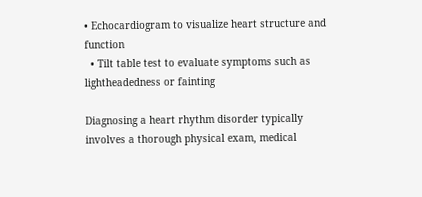• Echocardiogram to visualize heart structure and function
  • Tilt table test to evaluate symptoms such as lightheadedness or fainting

Diagnosing a heart rhythm disorder typically involves a thorough physical exam, medical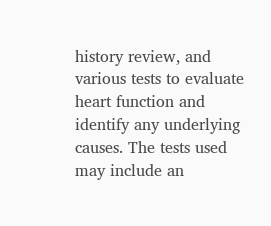history review, and various tests to evaluate heart function and identify any underlying causes. The tests used may include an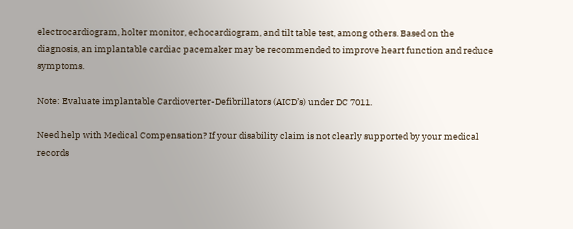electrocardiogram, holter monitor, echocardiogram, and tilt table test, among others. Based on the diagnosis, an implantable cardiac pacemaker may be recommended to improve heart function and reduce symptoms.

Note: Evaluate implantable Cardioverter-Defibrillators (AICD’s) under DC 7011.

Need help with Medical Compensation? If your disability claim is not clearly supported by your medical records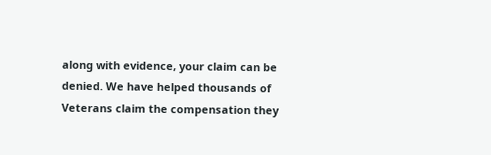along with evidence, your claim can be denied. We have helped thousands of Veterans claim the compensation they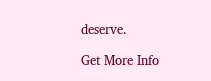deserve.

Get More Info